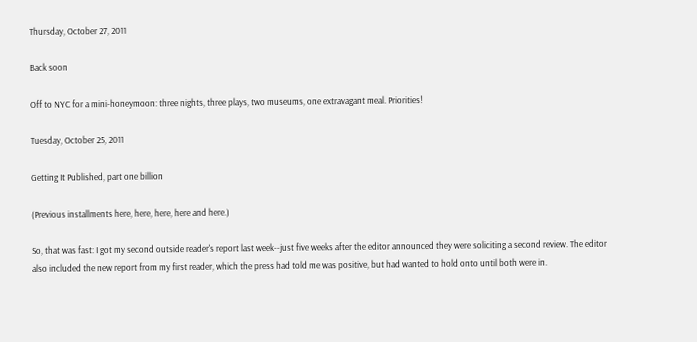Thursday, October 27, 2011

Back soon

Off to NYC for a mini-honeymoon: three nights, three plays, two museums, one extravagant meal. Priorities!

Tuesday, October 25, 2011

Getting It Published, part one billion

(Previous installments here, here, here, here and here.)

So, that was fast: I got my second outside reader's report last week--just five weeks after the editor announced they were soliciting a second review. The editor also included the new report from my first reader, which the press had told me was positive, but had wanted to hold onto until both were in.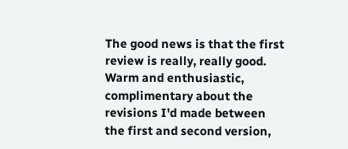The good news is that the first review is really, really good. Warm and enthusiastic, complimentary about the revisions I'd made between the first and second version,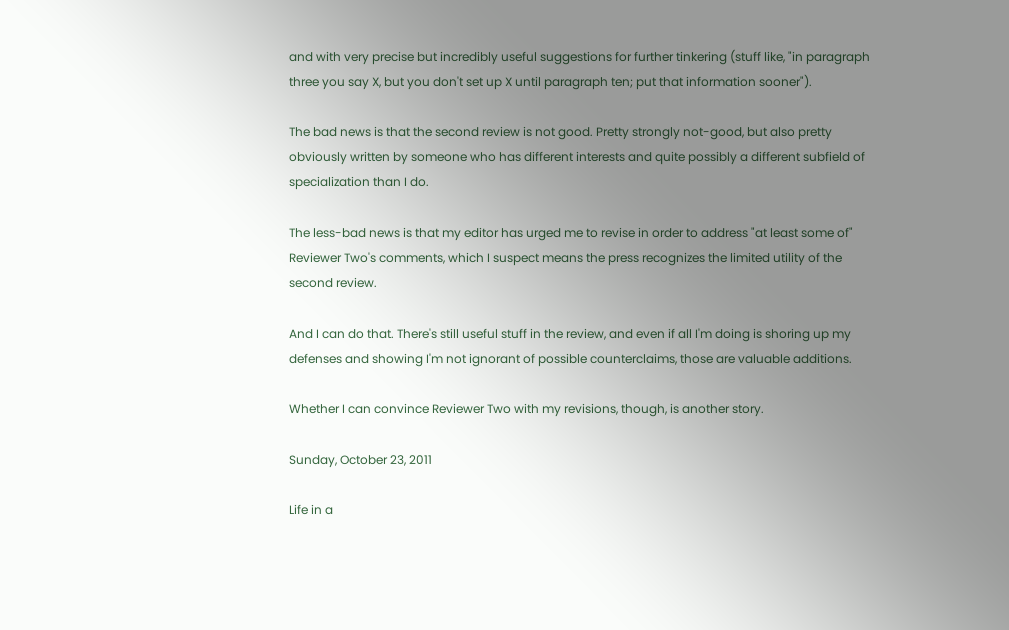and with very precise but incredibly useful suggestions for further tinkering (stuff like, "in paragraph three you say X, but you don't set up X until paragraph ten; put that information sooner").

The bad news is that the second review is not good. Pretty strongly not-good, but also pretty obviously written by someone who has different interests and quite possibly a different subfield of specialization than I do.

The less-bad news is that my editor has urged me to revise in order to address "at least some of" Reviewer Two's comments, which I suspect means the press recognizes the limited utility of the second review.

And I can do that. There's still useful stuff in the review, and even if all I'm doing is shoring up my defenses and showing I'm not ignorant of possible counterclaims, those are valuable additions.

Whether I can convince Reviewer Two with my revisions, though, is another story.

Sunday, October 23, 2011

Life in a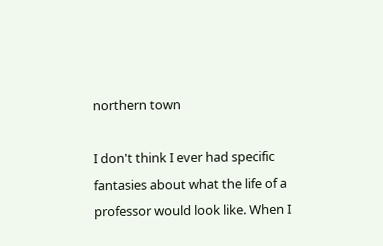northern town

I don't think I ever had specific fantasies about what the life of a professor would look like. When I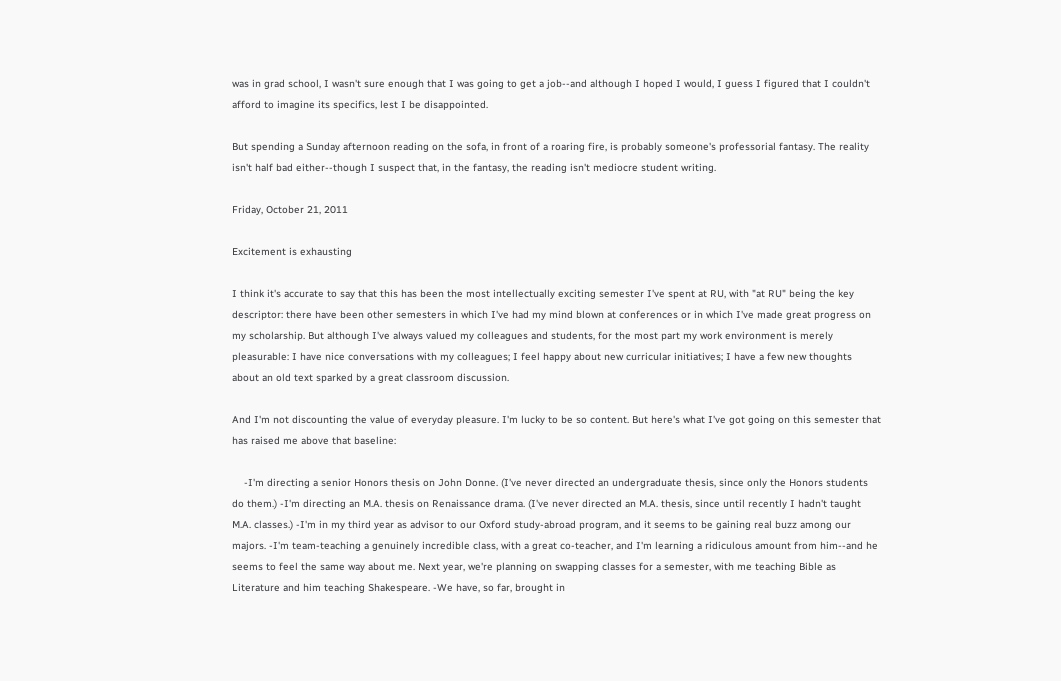was in grad school, I wasn't sure enough that I was going to get a job--and although I hoped I would, I guess I figured that I couldn't afford to imagine its specifics, lest I be disappointed.

But spending a Sunday afternoon reading on the sofa, in front of a roaring fire, is probably someone's professorial fantasy. The reality isn't half bad either--though I suspect that, in the fantasy, the reading isn't mediocre student writing.

Friday, October 21, 2011

Excitement is exhausting

I think it's accurate to say that this has been the most intellectually exciting semester I've spent at RU, with "at RU" being the key descriptor: there have been other semesters in which I've had my mind blown at conferences or in which I've made great progress on my scholarship. But although I've always valued my colleagues and students, for the most part my work environment is merely pleasurable: I have nice conversations with my colleagues; I feel happy about new curricular initiatives; I have a few new thoughts about an old text sparked by a great classroom discussion.

And I'm not discounting the value of everyday pleasure. I'm lucky to be so content. But here's what I've got going on this semester that has raised me above that baseline:

    -I'm directing a senior Honors thesis on John Donne. (I've never directed an undergraduate thesis, since only the Honors students do them.) -I'm directing an M.A. thesis on Renaissance drama. (I've never directed an M.A. thesis, since until recently I hadn't taught M.A. classes.) -I'm in my third year as advisor to our Oxford study-abroad program, and it seems to be gaining real buzz among our majors. -I'm team-teaching a genuinely incredible class, with a great co-teacher, and I'm learning a ridiculous amount from him--and he seems to feel the same way about me. Next year, we're planning on swapping classes for a semester, with me teaching Bible as Literature and him teaching Shakespeare. -We have, so far, brought in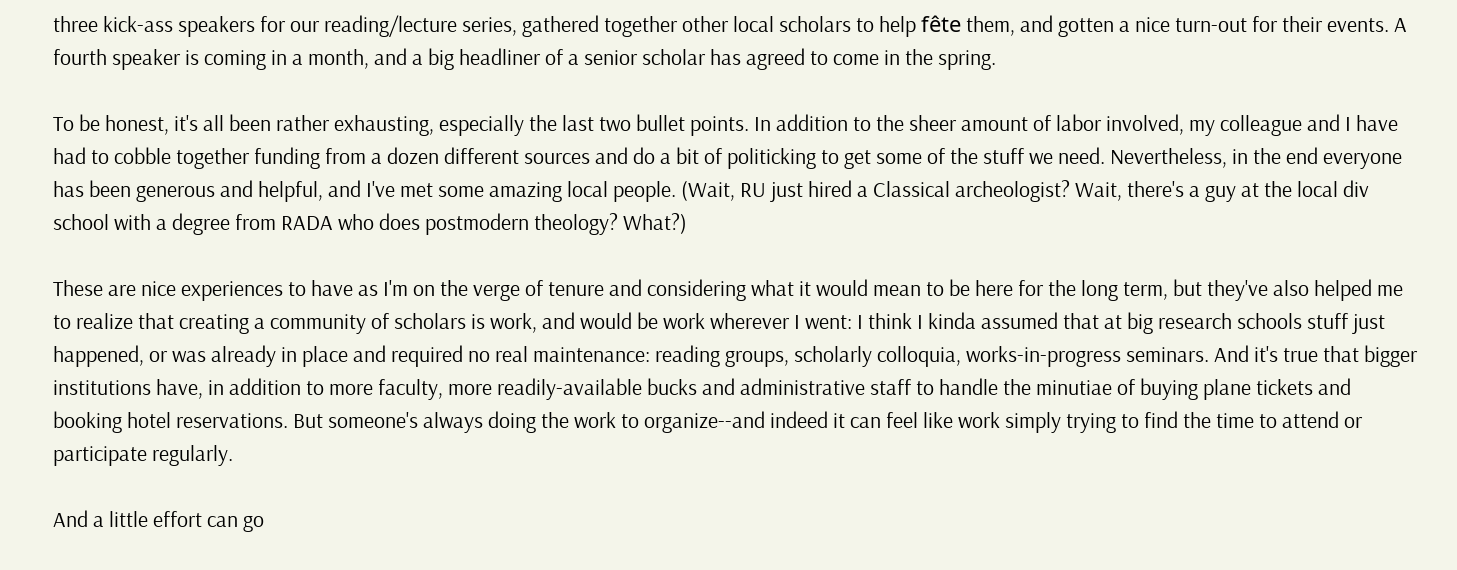three kick-ass speakers for our reading/lecture series, gathered together other local scholars to help fête them, and gotten a nice turn-out for their events. A fourth speaker is coming in a month, and a big headliner of a senior scholar has agreed to come in the spring.

To be honest, it's all been rather exhausting, especially the last two bullet points. In addition to the sheer amount of labor involved, my colleague and I have had to cobble together funding from a dozen different sources and do a bit of politicking to get some of the stuff we need. Nevertheless, in the end everyone has been generous and helpful, and I've met some amazing local people. (Wait, RU just hired a Classical archeologist? Wait, there's a guy at the local div school with a degree from RADA who does postmodern theology? What?)

These are nice experiences to have as I'm on the verge of tenure and considering what it would mean to be here for the long term, but they've also helped me to realize that creating a community of scholars is work, and would be work wherever I went: I think I kinda assumed that at big research schools stuff just happened, or was already in place and required no real maintenance: reading groups, scholarly colloquia, works-in-progress seminars. And it's true that bigger institutions have, in addition to more faculty, more readily-available bucks and administrative staff to handle the minutiae of buying plane tickets and booking hotel reservations. But someone's always doing the work to organize--and indeed it can feel like work simply trying to find the time to attend or participate regularly.

And a little effort can go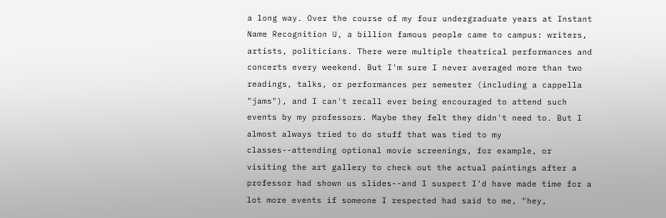a long way. Over the course of my four undergraduate years at Instant Name Recognition U, a billion famous people came to campus: writers, artists, politicians. There were multiple theatrical performances and concerts every weekend. But I'm sure I never averaged more than two readings, talks, or performances per semester (including a cappella "jams"), and I can't recall ever being encouraged to attend such events by my professors. Maybe they felt they didn't need to. But I almost always tried to do stuff that was tied to my classes--attending optional movie screenings, for example, or visiting the art gallery to check out the actual paintings after a professor had shown us slides--and I suspect I'd have made time for a lot more events if someone I respected had said to me, "hey,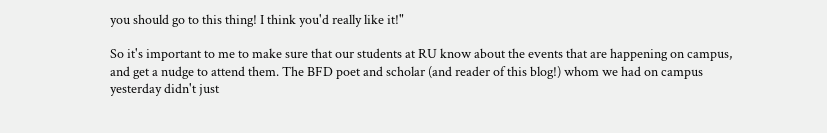you should go to this thing! I think you'd really like it!"

So it's important to me to make sure that our students at RU know about the events that are happening on campus, and get a nudge to attend them. The BFD poet and scholar (and reader of this blog!) whom we had on campus yesterday didn't just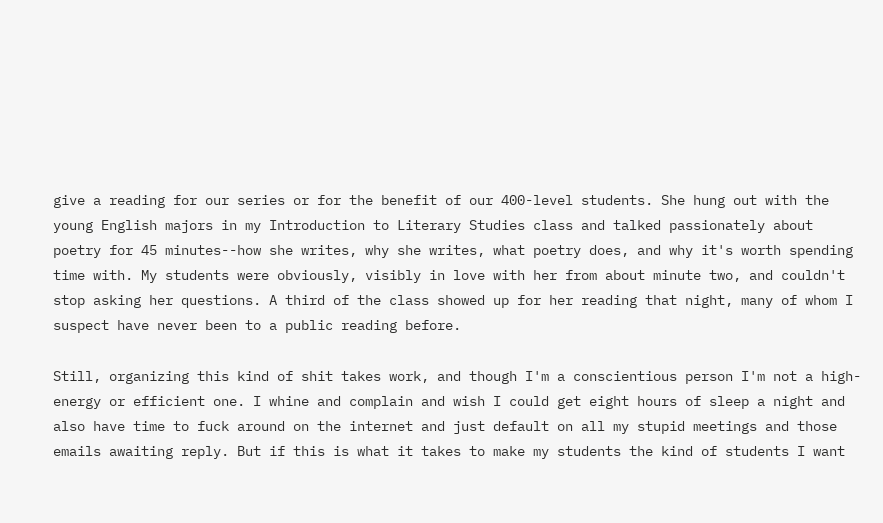give a reading for our series or for the benefit of our 400-level students. She hung out with the young English majors in my Introduction to Literary Studies class and talked passionately about poetry for 45 minutes--how she writes, why she writes, what poetry does, and why it's worth spending time with. My students were obviously, visibly in love with her from about minute two, and couldn't stop asking her questions. A third of the class showed up for her reading that night, many of whom I suspect have never been to a public reading before.

Still, organizing this kind of shit takes work, and though I'm a conscientious person I'm not a high-energy or efficient one. I whine and complain and wish I could get eight hours of sleep a night and also have time to fuck around on the internet and just default on all my stupid meetings and those emails awaiting reply. But if this is what it takes to make my students the kind of students I want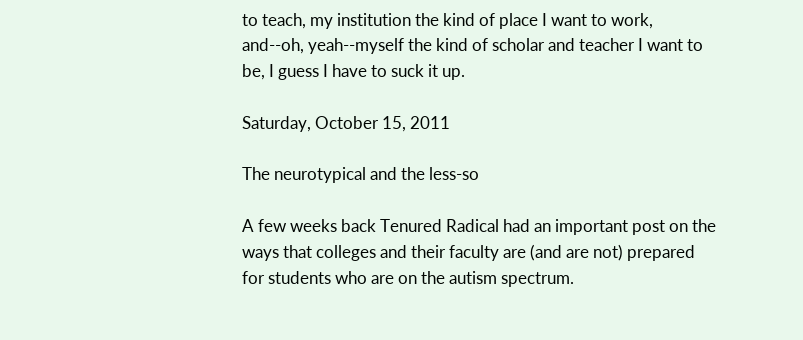to teach, my institution the kind of place I want to work, and--oh, yeah--myself the kind of scholar and teacher I want to be, I guess I have to suck it up.

Saturday, October 15, 2011

The neurotypical and the less-so

A few weeks back Tenured Radical had an important post on the ways that colleges and their faculty are (and are not) prepared for students who are on the autism spectrum.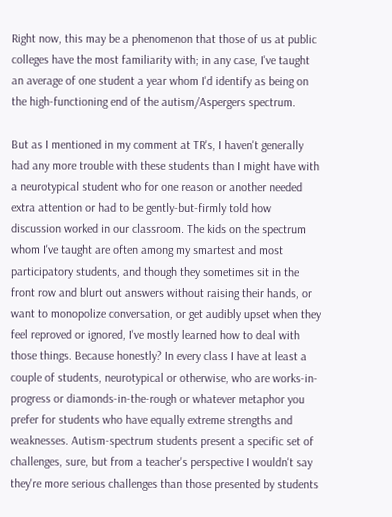Right now, this may be a phenomenon that those of us at public colleges have the most familiarity with; in any case, I've taught an average of one student a year whom I'd identify as being on the high-functioning end of the autism/Aspergers spectrum.

But as I mentioned in my comment at TR's, I haven't generally had any more trouble with these students than I might have with a neurotypical student who for one reason or another needed extra attention or had to be gently-but-firmly told how discussion worked in our classroom. The kids on the spectrum whom I've taught are often among my smartest and most participatory students, and though they sometimes sit in the front row and blurt out answers without raising their hands, or want to monopolize conversation, or get audibly upset when they feel reproved or ignored, I've mostly learned how to deal with those things. Because honestly? In every class I have at least a couple of students, neurotypical or otherwise, who are works-in-progress or diamonds-in-the-rough or whatever metaphor you prefer for students who have equally extreme strengths and weaknesses. Autism-spectrum students present a specific set of challenges, sure, but from a teacher's perspective I wouldn't say they're more serious challenges than those presented by students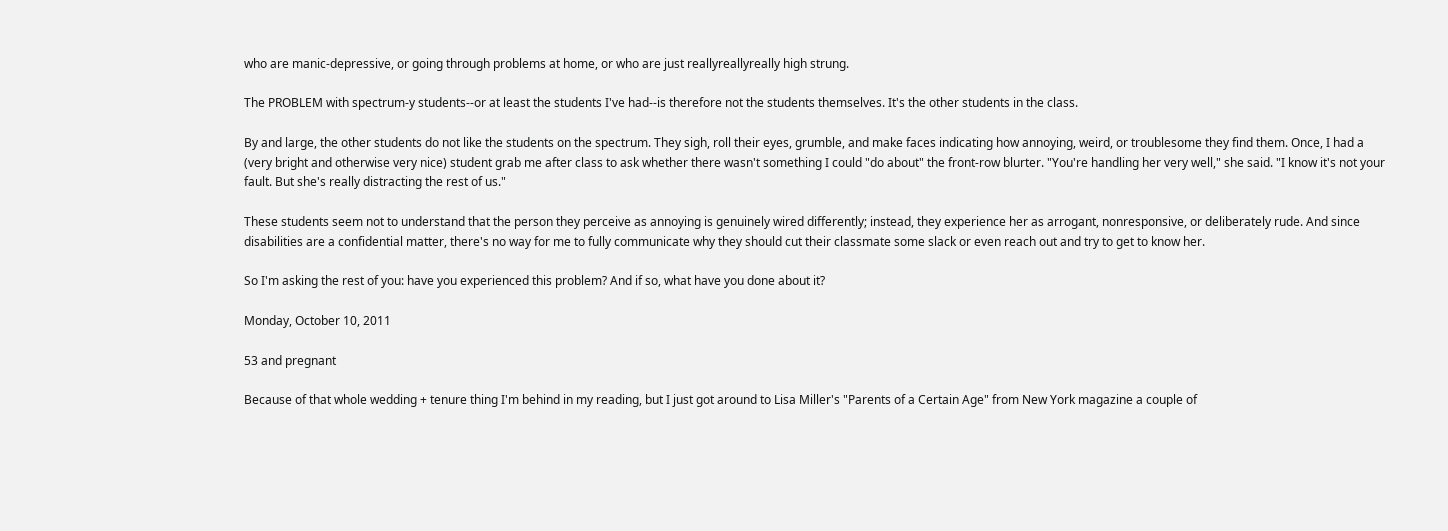who are manic-depressive, or going through problems at home, or who are just reallyreallyreally high strung.

The PROBLEM with spectrum-y students--or at least the students I've had--is therefore not the students themselves. It's the other students in the class.

By and large, the other students do not like the students on the spectrum. They sigh, roll their eyes, grumble, and make faces indicating how annoying, weird, or troublesome they find them. Once, I had a (very bright and otherwise very nice) student grab me after class to ask whether there wasn't something I could "do about" the front-row blurter. "You're handling her very well," she said. "I know it's not your fault. But she's really distracting the rest of us."

These students seem not to understand that the person they perceive as annoying is genuinely wired differently; instead, they experience her as arrogant, nonresponsive, or deliberately rude. And since disabilities are a confidential matter, there's no way for me to fully communicate why they should cut their classmate some slack or even reach out and try to get to know her.

So I'm asking the rest of you: have you experienced this problem? And if so, what have you done about it?

Monday, October 10, 2011

53 and pregnant

Because of that whole wedding + tenure thing I'm behind in my reading, but I just got around to Lisa Miller's "Parents of a Certain Age" from New York magazine a couple of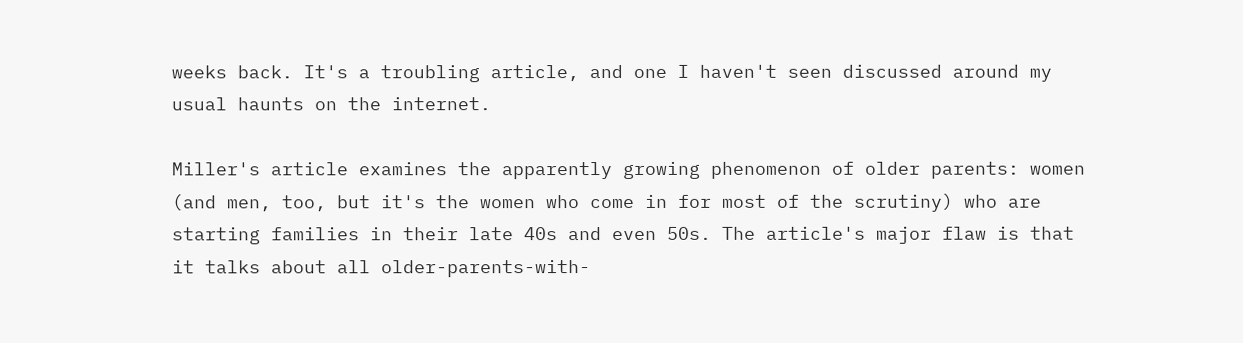weeks back. It's a troubling article, and one I haven't seen discussed around my usual haunts on the internet.

Miller's article examines the apparently growing phenomenon of older parents: women (and men, too, but it's the women who come in for most of the scrutiny) who are starting families in their late 40s and even 50s. The article's major flaw is that it talks about all older-parents-with-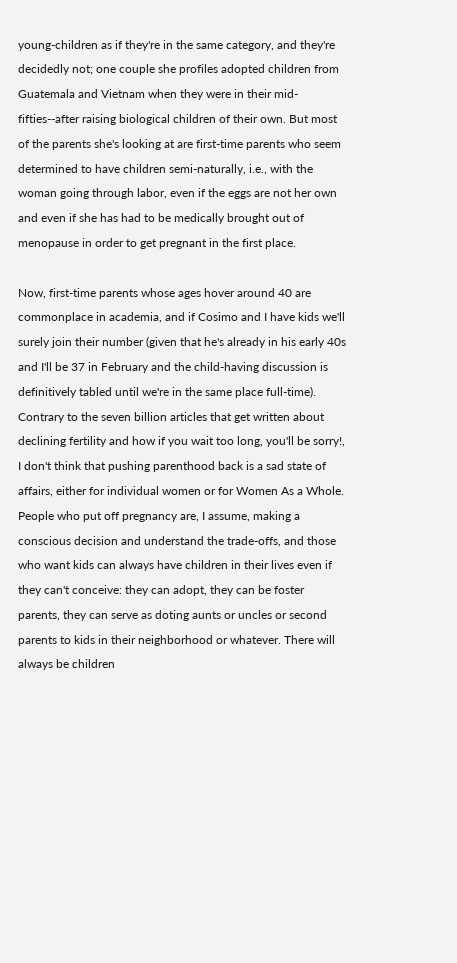young-children as if they're in the same category, and they're decidedly not; one couple she profiles adopted children from Guatemala and Vietnam when they were in their mid-fifties--after raising biological children of their own. But most of the parents she's looking at are first-time parents who seem determined to have children semi-naturally, i.e., with the woman going through labor, even if the eggs are not her own and even if she has had to be medically brought out of menopause in order to get pregnant in the first place.

Now, first-time parents whose ages hover around 40 are commonplace in academia, and if Cosimo and I have kids we'll surely join their number (given that he's already in his early 40s and I'll be 37 in February and the child-having discussion is definitively tabled until we're in the same place full-time). Contrary to the seven billion articles that get written about declining fertility and how if you wait too long, you'll be sorry!, I don't think that pushing parenthood back is a sad state of affairs, either for individual women or for Women As a Whole. People who put off pregnancy are, I assume, making a conscious decision and understand the trade-offs, and those who want kids can always have children in their lives even if they can't conceive: they can adopt, they can be foster parents, they can serve as doting aunts or uncles or second parents to kids in their neighborhood or whatever. There will always be children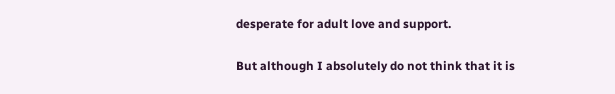desperate for adult love and support.

But although I absolutely do not think that it is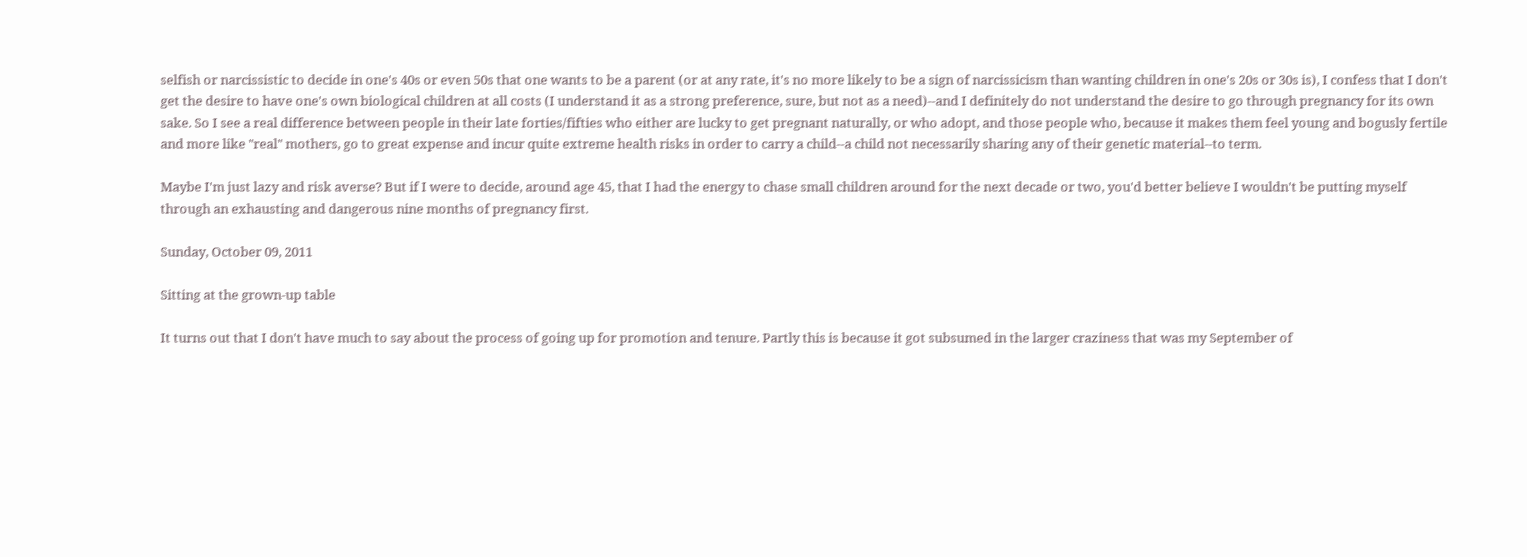selfish or narcissistic to decide in one's 40s or even 50s that one wants to be a parent (or at any rate, it's no more likely to be a sign of narcissicism than wanting children in one's 20s or 30s is), I confess that I don't get the desire to have one's own biological children at all costs (I understand it as a strong preference, sure, but not as a need)--and I definitely do not understand the desire to go through pregnancy for its own sake. So I see a real difference between people in their late forties/fifties who either are lucky to get pregnant naturally, or who adopt, and those people who, because it makes them feel young and bogusly fertile and more like "real" mothers, go to great expense and incur quite extreme health risks in order to carry a child--a child not necessarily sharing any of their genetic material--to term.

Maybe I'm just lazy and risk averse? But if I were to decide, around age 45, that I had the energy to chase small children around for the next decade or two, you'd better believe I wouldn't be putting myself through an exhausting and dangerous nine months of pregnancy first.

Sunday, October 09, 2011

Sitting at the grown-up table

It turns out that I don't have much to say about the process of going up for promotion and tenure. Partly this is because it got subsumed in the larger craziness that was my September of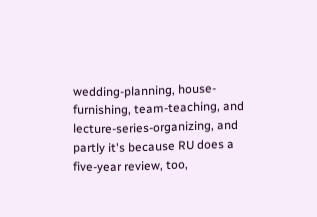wedding-planning, house-furnishing, team-teaching, and lecture-series-organizing, and partly it's because RU does a five-year review, too,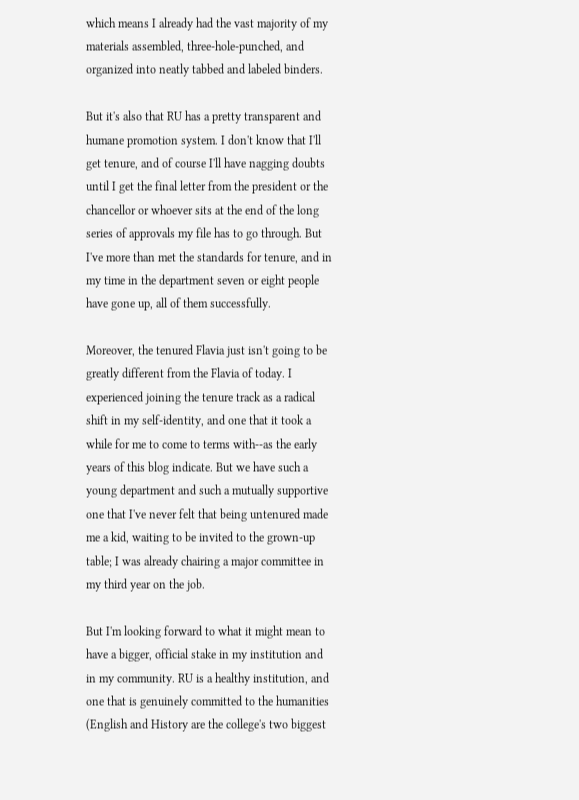which means I already had the vast majority of my materials assembled, three-hole-punched, and organized into neatly tabbed and labeled binders.

But it's also that RU has a pretty transparent and humane promotion system. I don't know that I'll get tenure, and of course I'll have nagging doubts until I get the final letter from the president or the chancellor or whoever sits at the end of the long series of approvals my file has to go through. But I've more than met the standards for tenure, and in my time in the department seven or eight people have gone up, all of them successfully.

Moreover, the tenured Flavia just isn't going to be greatly different from the Flavia of today. I experienced joining the tenure track as a radical shift in my self-identity, and one that it took a while for me to come to terms with--as the early years of this blog indicate. But we have such a young department and such a mutually supportive one that I've never felt that being untenured made me a kid, waiting to be invited to the grown-up table; I was already chairing a major committee in my third year on the job.

But I'm looking forward to what it might mean to have a bigger, official stake in my institution and in my community. RU is a healthy institution, and one that is genuinely committed to the humanities (English and History are the college's two biggest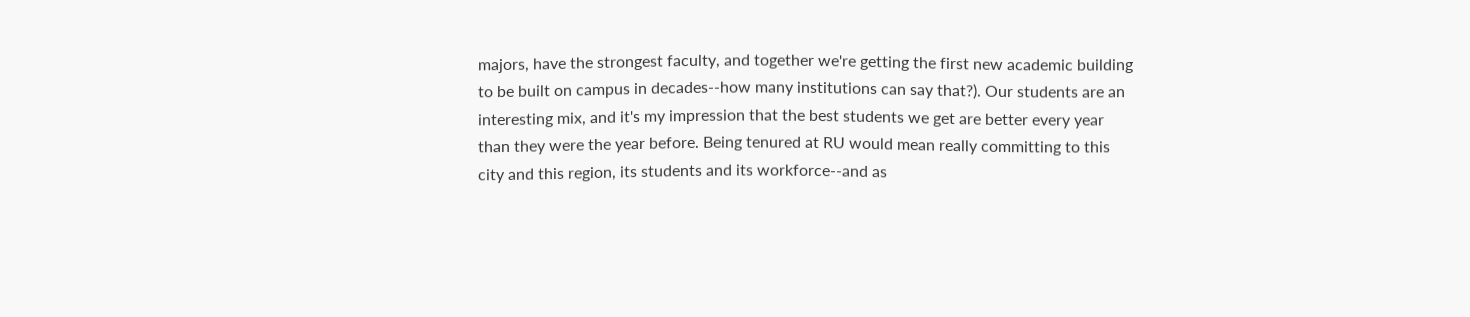majors, have the strongest faculty, and together we're getting the first new academic building to be built on campus in decades--how many institutions can say that?). Our students are an interesting mix, and it's my impression that the best students we get are better every year than they were the year before. Being tenured at RU would mean really committing to this city and this region, its students and its workforce--and as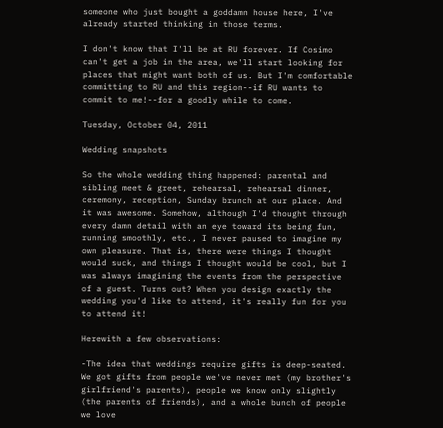someone who just bought a goddamn house here, I've already started thinking in those terms.

I don't know that I'll be at RU forever. If Cosimo can't get a job in the area, we'll start looking for places that might want both of us. But I'm comfortable committing to RU and this region--if RU wants to commit to me!--for a goodly while to come.

Tuesday, October 04, 2011

Wedding snapshots

So the whole wedding thing happened: parental and sibling meet & greet, rehearsal, rehearsal dinner, ceremony, reception, Sunday brunch at our place. And it was awesome. Somehow, although I'd thought through every damn detail with an eye toward its being fun, running smoothly, etc., I never paused to imagine my own pleasure. That is, there were things I thought would suck, and things I thought would be cool, but I was always imagining the events from the perspective of a guest. Turns out? When you design exactly the wedding you'd like to attend, it's really fun for you to attend it!

Herewith a few observations:

-The idea that weddings require gifts is deep-seated. We got gifts from people we've never met (my brother's girlfriend's parents), people we know only slightly (the parents of friends), and a whole bunch of people we love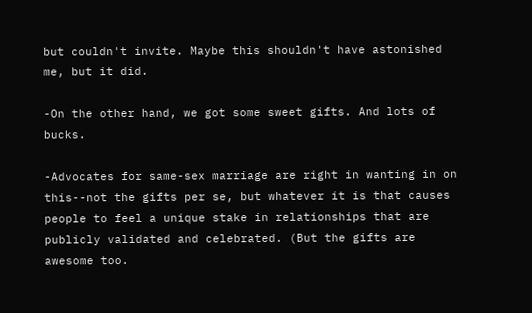but couldn't invite. Maybe this shouldn't have astonished me, but it did.

-On the other hand, we got some sweet gifts. And lots of bucks.

-Advocates for same-sex marriage are right in wanting in on this--not the gifts per se, but whatever it is that causes people to feel a unique stake in relationships that are publicly validated and celebrated. (But the gifts are awesome too.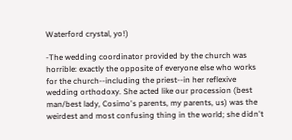Waterford crystal, yo!)

-The wedding coordinator provided by the church was horrible: exactly the opposite of everyone else who works for the church--including the priest--in her reflexive wedding orthodoxy. She acted like our procession (best man/best lady, Cosimo's parents, my parents, us) was the weirdest and most confusing thing in the world; she didn't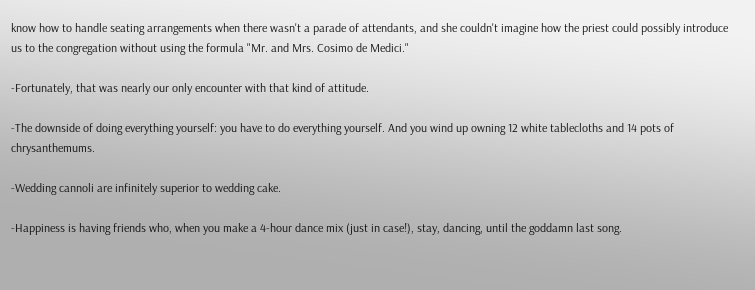know how to handle seating arrangements when there wasn't a parade of attendants, and she couldn't imagine how the priest could possibly introduce us to the congregation without using the formula "Mr. and Mrs. Cosimo de Medici."

-Fortunately, that was nearly our only encounter with that kind of attitude.

-The downside of doing everything yourself: you have to do everything yourself. And you wind up owning 12 white tablecloths and 14 pots of chrysanthemums.

-Wedding cannoli are infinitely superior to wedding cake.

-Happiness is having friends who, when you make a 4-hour dance mix (just in case!), stay, dancing, until the goddamn last song.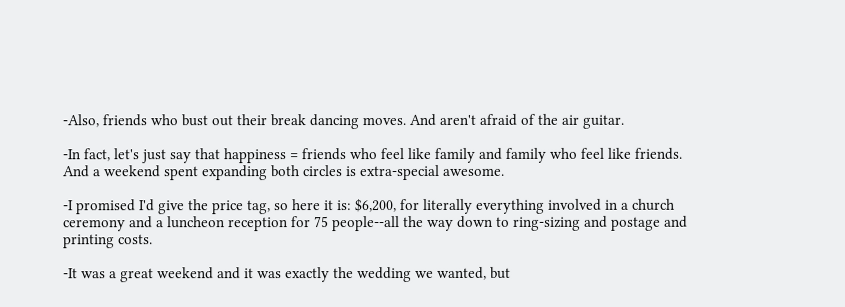-Also, friends who bust out their break dancing moves. And aren't afraid of the air guitar.

-In fact, let's just say that happiness = friends who feel like family and family who feel like friends. And a weekend spent expanding both circles is extra-special awesome.

-I promised I'd give the price tag, so here it is: $6,200, for literally everything involved in a church ceremony and a luncheon reception for 75 people--all the way down to ring-sizing and postage and printing costs.

-It was a great weekend and it was exactly the wedding we wanted, but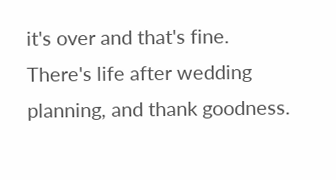it's over and that's fine. There's life after wedding planning, and thank goodness.